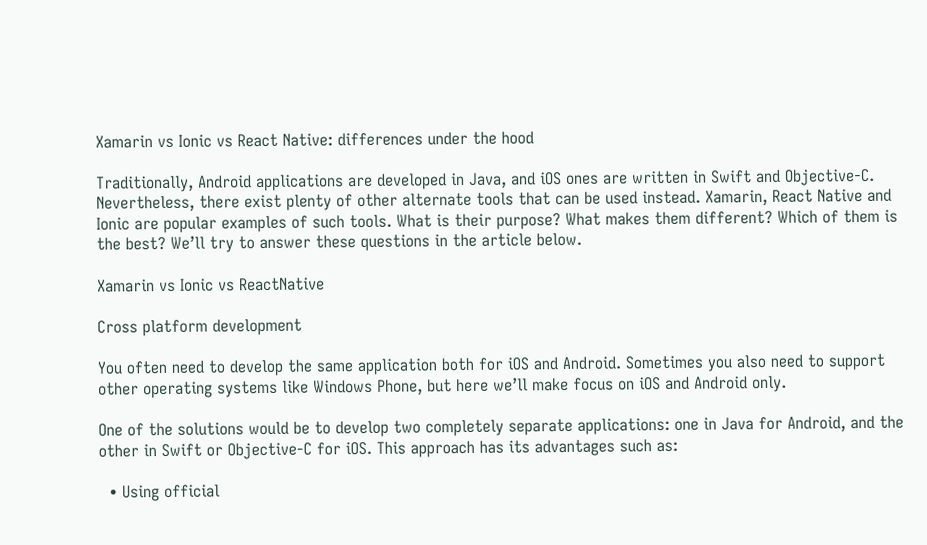Xamarin vs Ionic vs React Native: differences under the hood

Traditionally, Android applications are developed in Java, and iOS ones are written in Swift and Objective-C. Nevertheless, there exist plenty of other alternate tools that can be used instead. Xamarin, React Native and Ionic are popular examples of such tools. What is their purpose? What makes them different? Which of them is the best? We’ll try to answer these questions in the article below.

Xamarin vs Ionic vs ReactNative

Cross platform development

You often need to develop the same application both for iOS and Android. Sometimes you also need to support other operating systems like Windows Phone, but here we’ll make focus on iOS and Android only.

One of the solutions would be to develop two completely separate applications: one in Java for Android, and the other in Swift or Objective-C for iOS. This approach has its advantages such as:

  • Using official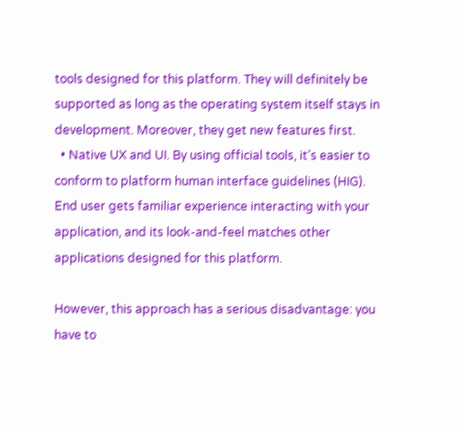tools designed for this platform. They will definitely be supported as long as the operating system itself stays in development. Moreover, they get new features first.
  • Native UX and UI. By using official tools, it’s easier to conform to platform human interface guidelines (HIG). End user gets familiar experience interacting with your application, and its look-and-feel matches other applications designed for this platform.

However, this approach has a serious disadvantage: you have to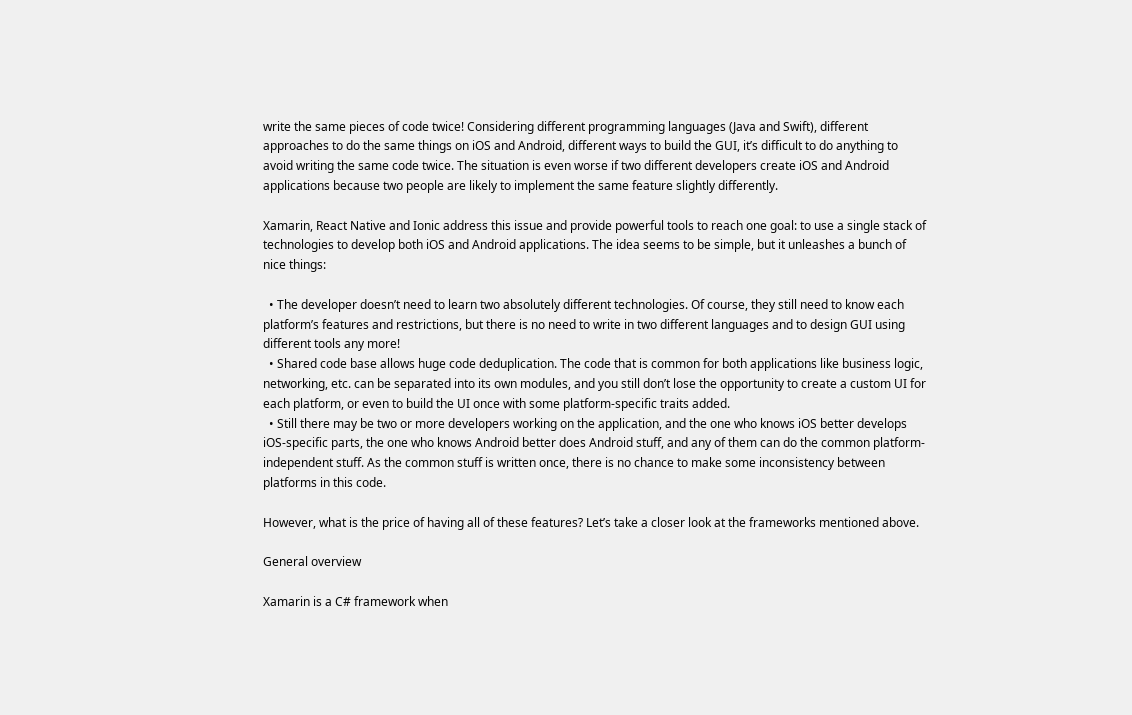write the same pieces of code twice! Considering different programming languages (Java and Swift), different approaches to do the same things on iOS and Android, different ways to build the GUI, it’s difficult to do anything to avoid writing the same code twice. The situation is even worse if two different developers create iOS and Android applications because two people are likely to implement the same feature slightly differently.

Xamarin, React Native and Ionic address this issue and provide powerful tools to reach one goal: to use a single stack of technologies to develop both iOS and Android applications. The idea seems to be simple, but it unleashes a bunch of nice things:

  • The developer doesn’t need to learn two absolutely different technologies. Of course, they still need to know each platform’s features and restrictions, but there is no need to write in two different languages and to design GUI using different tools any more!
  • Shared code base allows huge code deduplication. The code that is common for both applications like business logic, networking, etc. can be separated into its own modules, and you still don’t lose the opportunity to create a custom UI for each platform, or even to build the UI once with some platform-specific traits added.
  • Still there may be two or more developers working on the application, and the one who knows iOS better develops iOS-specific parts, the one who knows Android better does Android stuff, and any of them can do the common platform-independent stuff. As the common stuff is written once, there is no chance to make some inconsistency between platforms in this code.

However, what is the price of having all of these features? Let’s take a closer look at the frameworks mentioned above.

General overview

Xamarin is a C# framework when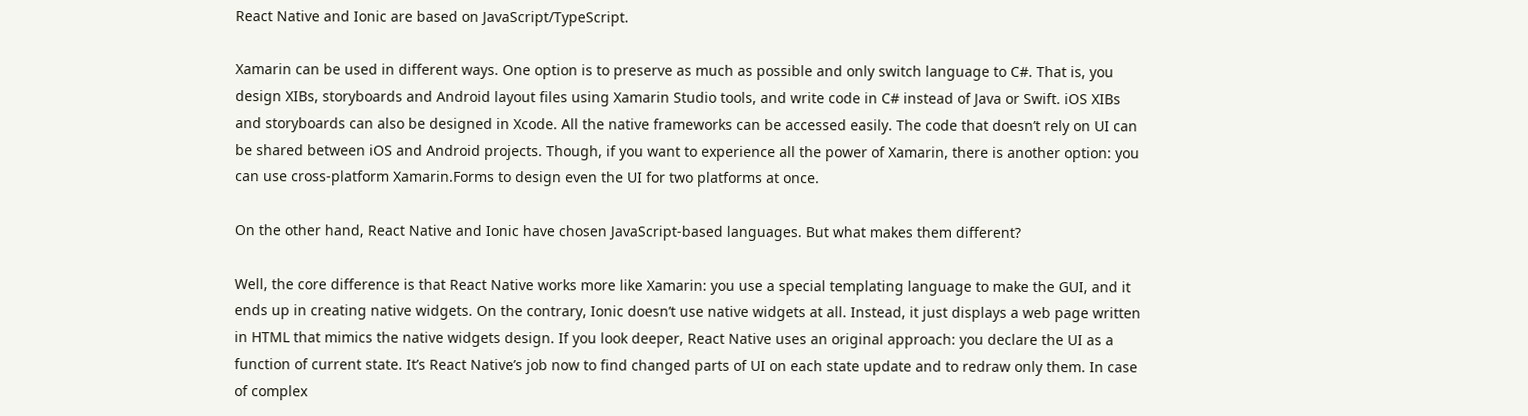React Native and Ionic are based on JavaScript/TypeScript.

Xamarin can be used in different ways. One option is to preserve as much as possible and only switch language to C#. That is, you design XIBs, storyboards and Android layout files using Xamarin Studio tools, and write code in C# instead of Java or Swift. iOS XIBs and storyboards can also be designed in Xcode. All the native frameworks can be accessed easily. The code that doesn’t rely on UI can be shared between iOS and Android projects. Though, if you want to experience all the power of Xamarin, there is another option: you can use cross-platform Xamarin.Forms to design even the UI for two platforms at once.

On the other hand, React Native and Ionic have chosen JavaScript-based languages. But what makes them different?

Well, the core difference is that React Native works more like Xamarin: you use a special templating language to make the GUI, and it ends up in creating native widgets. On the contrary, Ionic doesn’t use native widgets at all. Instead, it just displays a web page written in HTML that mimics the native widgets design. If you look deeper, React Native uses an original approach: you declare the UI as a function of current state. It’s React Native’s job now to find changed parts of UI on each state update and to redraw only them. In case of complex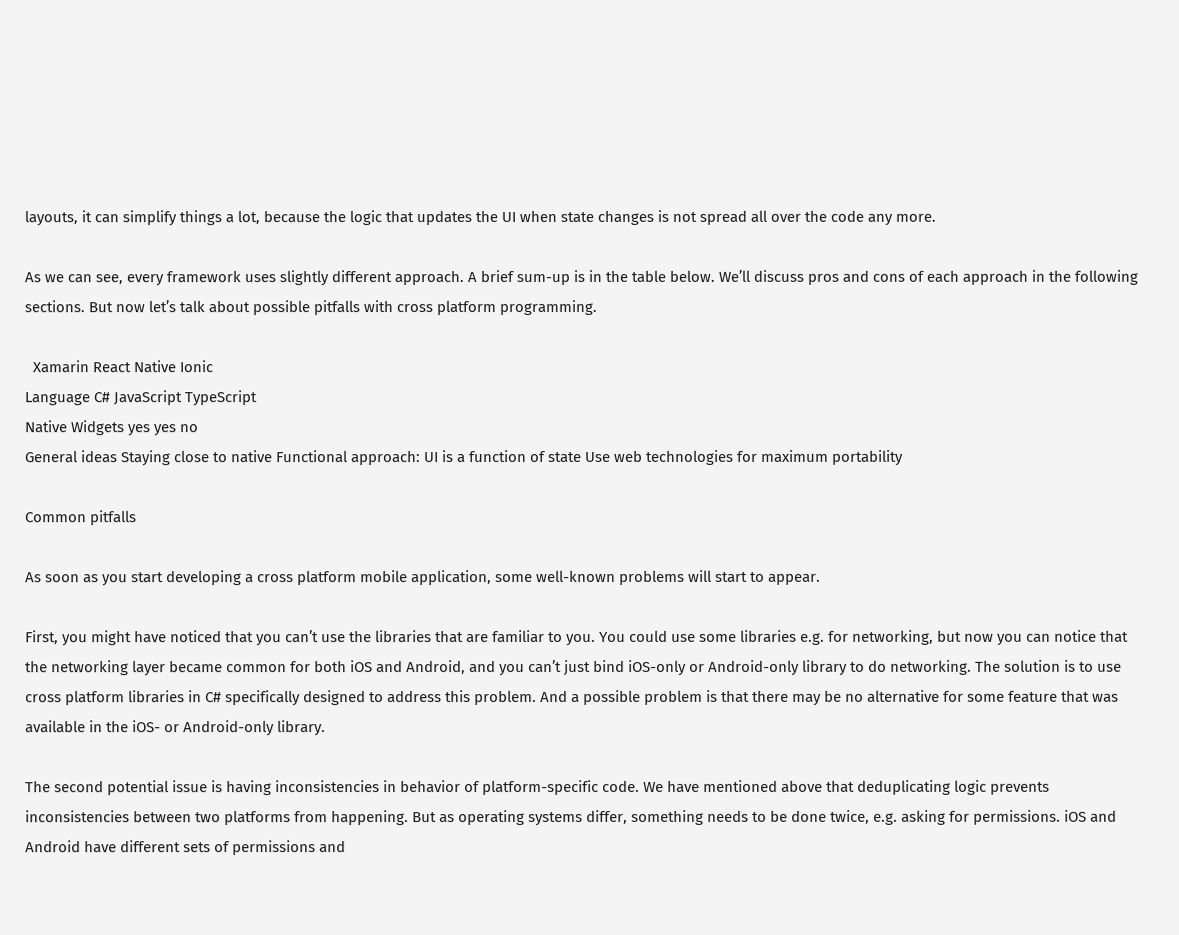layouts, it can simplify things a lot, because the logic that updates the UI when state changes is not spread all over the code any more.

As we can see, every framework uses slightly different approach. A brief sum-up is in the table below. We’ll discuss pros and cons of each approach in the following sections. But now let’s talk about possible pitfalls with cross platform programming.

  Xamarin React Native Ionic
Language C# JavaScript TypeScript
Native Widgets yes yes no
General ideas Staying close to native Functional approach: UI is a function of state Use web technologies for maximum portability

Common pitfalls

As soon as you start developing a cross platform mobile application, some well-known problems will start to appear.

First, you might have noticed that you can’t use the libraries that are familiar to you. You could use some libraries e.g. for networking, but now you can notice that the networking layer became common for both iOS and Android, and you can’t just bind iOS-only or Android-only library to do networking. The solution is to use cross platform libraries in C# specifically designed to address this problem. And a possible problem is that there may be no alternative for some feature that was available in the iOS- or Android-only library.

The second potential issue is having inconsistencies in behavior of platform-specific code. We have mentioned above that deduplicating logic prevents inconsistencies between two platforms from happening. But as operating systems differ, something needs to be done twice, e.g. asking for permissions. iOS and Android have different sets of permissions and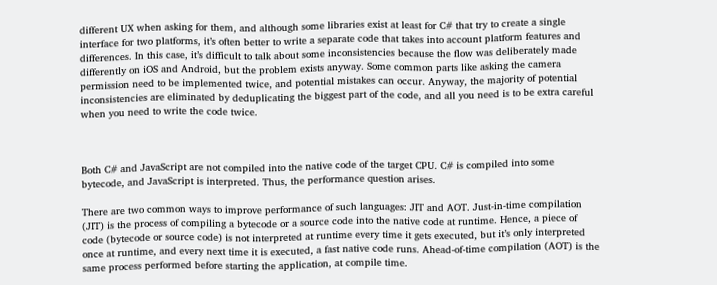different UX when asking for them, and although some libraries exist at least for C# that try to create a single interface for two platforms, it’s often better to write a separate code that takes into account platform features and differences. In this case, it’s difficult to talk about some inconsistencies because the flow was deliberately made differently on iOS and Android, but the problem exists anyway. Some common parts like asking the camera permission need to be implemented twice, and potential mistakes can occur. Anyway, the majority of potential inconsistencies are eliminated by deduplicating the biggest part of the code, and all you need is to be extra careful when you need to write the code twice.



Both C# and JavaScript are not compiled into the native code of the target CPU. C# is compiled into some bytecode, and JavaScript is interpreted. Thus, the performance question arises.

There are two common ways to improve performance of such languages: JIT and AOT. Just-in-time compilation (JIT) is the process of compiling a bytecode or a source code into the native code at runtime. Hence, a piece of code (bytecode or source code) is not interpreted at runtime every time it gets executed, but it’s only interpreted once at runtime, and every next time it is executed, a fast native code runs. Ahead-of-time compilation (AOT) is the same process performed before starting the application, at compile time.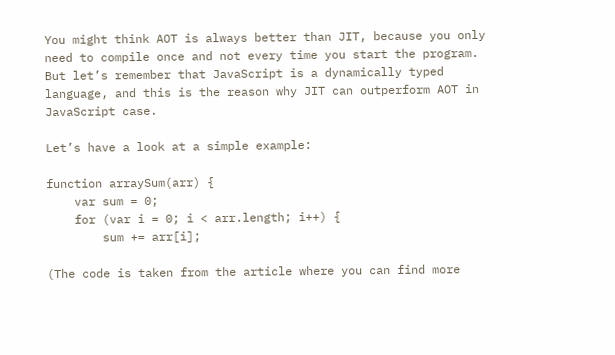You might think AOT is always better than JIT, because you only need to compile once and not every time you start the program. But let’s remember that JavaScript is a dynamically typed language, and this is the reason why JIT can outperform AOT in JavaScript case.

Let’s have a look at a simple example:

function arraySum(arr) {
    var sum = 0;
    for (var i = 0; i < arr.length; i++) {
        sum += arr[i];

(The code is taken from the article where you can find more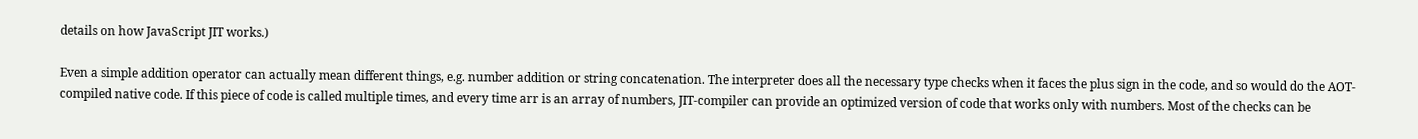details on how JavaScript JIT works.)

Even a simple addition operator can actually mean different things, e.g. number addition or string concatenation. The interpreter does all the necessary type checks when it faces the plus sign in the code, and so would do the AOT-compiled native code. If this piece of code is called multiple times, and every time arr is an array of numbers, JIT-compiler can provide an optimized version of code that works only with numbers. Most of the checks can be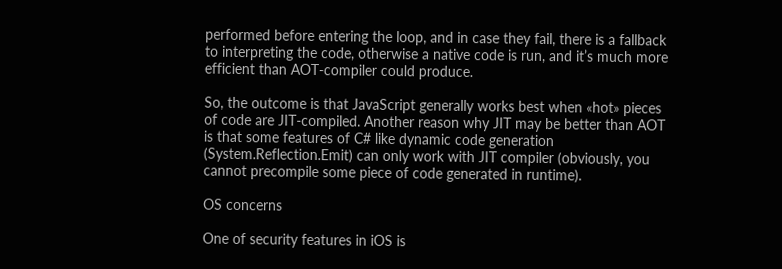performed before entering the loop, and in case they fail, there is a fallback to interpreting the code, otherwise a native code is run, and it’s much more efficient than AOT-compiler could produce.

So, the outcome is that JavaScript generally works best when «hot» pieces of code are JIT-compiled. Another reason why JIT may be better than AOT is that some features of C# like dynamic code generation (System.Reflection.Emit) can only work with JIT compiler (obviously, you cannot precompile some piece of code generated in runtime).

OS concerns

One of security features in iOS is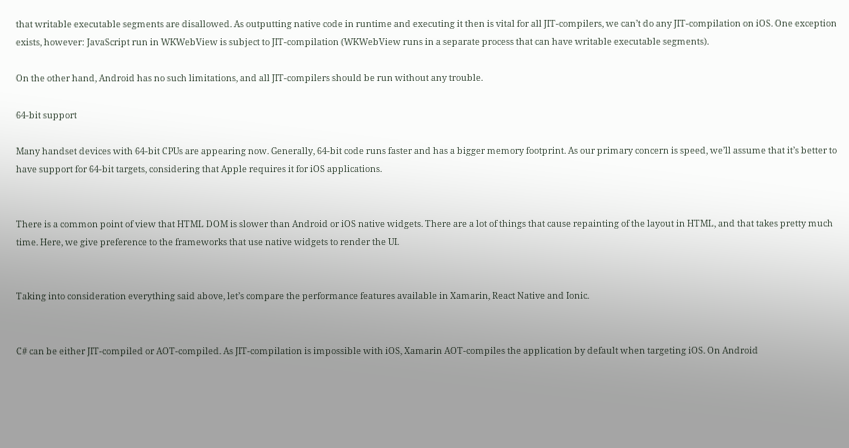that writable executable segments are disallowed. As outputting native code in runtime and executing it then is vital for all JIT-compilers, we can’t do any JIT-compilation on iOS. One exception exists, however: JavaScript run in WKWebView is subject to JIT-compilation (WKWebView runs in a separate process that can have writable executable segments).

On the other hand, Android has no such limitations, and all JIT-compilers should be run without any trouble.

64-bit support

Many handset devices with 64-bit CPUs are appearing now. Generally, 64-bit code runs faster and has a bigger memory footprint. As our primary concern is speed, we’ll assume that it’s better to have support for 64-bit targets, considering that Apple requires it for iOS applications.


There is a common point of view that HTML DOM is slower than Android or iOS native widgets. There are a lot of things that cause repainting of the layout in HTML, and that takes pretty much time. Here, we give preference to the frameworks that use native widgets to render the UI.


Taking into consideration everything said above, let’s compare the performance features available in Xamarin, React Native and Ionic.


C# can be either JIT-compiled or AOT-compiled. As JIT-compilation is impossible with iOS, Xamarin AOT-compiles the application by default when targeting iOS. On Android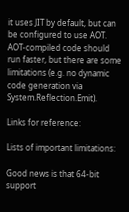it uses JIT by default, but can be configured to use AOT. AOT-compiled code should run faster, but there are some limitations (e.g. no dynamic code generation via System.Reflection.Emit).

Links for reference:

Lists of important limitations:

Good news is that 64-bit support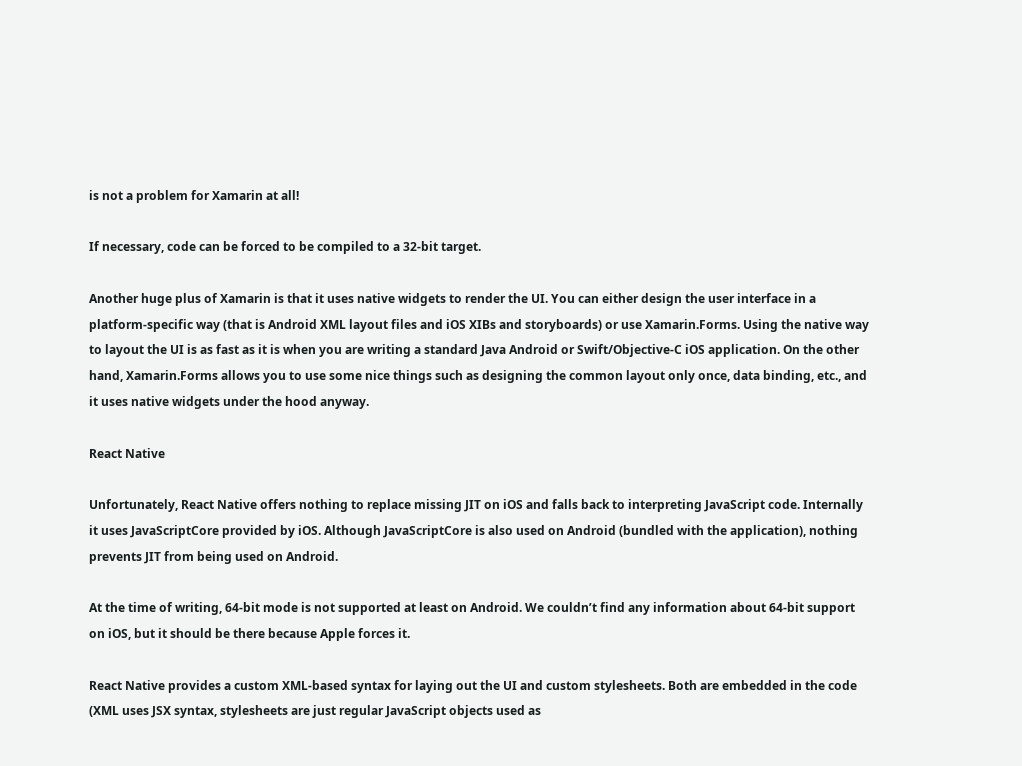is not a problem for Xamarin at all!

If necessary, code can be forced to be compiled to a 32-bit target.

Another huge plus of Xamarin is that it uses native widgets to render the UI. You can either design the user interface in a platform-specific way (that is Android XML layout files and iOS XIBs and storyboards) or use Xamarin.Forms. Using the native way to layout the UI is as fast as it is when you are writing a standard Java Android or Swift/Objective-C iOS application. On the other hand, Xamarin.Forms allows you to use some nice things such as designing the common layout only once, data binding, etc., and it uses native widgets under the hood anyway.

React Native

Unfortunately, React Native offers nothing to replace missing JIT on iOS and falls back to interpreting JavaScript code. Internally it uses JavaScriptCore provided by iOS. Although JavaScriptCore is also used on Android (bundled with the application), nothing prevents JIT from being used on Android.

At the time of writing, 64-bit mode is not supported at least on Android. We couldn’t find any information about 64-bit support on iOS, but it should be there because Apple forces it.

React Native provides a custom XML-based syntax for laying out the UI and custom stylesheets. Both are embedded in the code (XML uses JSX syntax, stylesheets are just regular JavaScript objects used as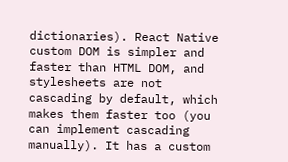dictionaries). React Native custom DOM is simpler and faster than HTML DOM, and stylesheets are not cascading by default, which makes them faster too (you can implement cascading manually). It has a custom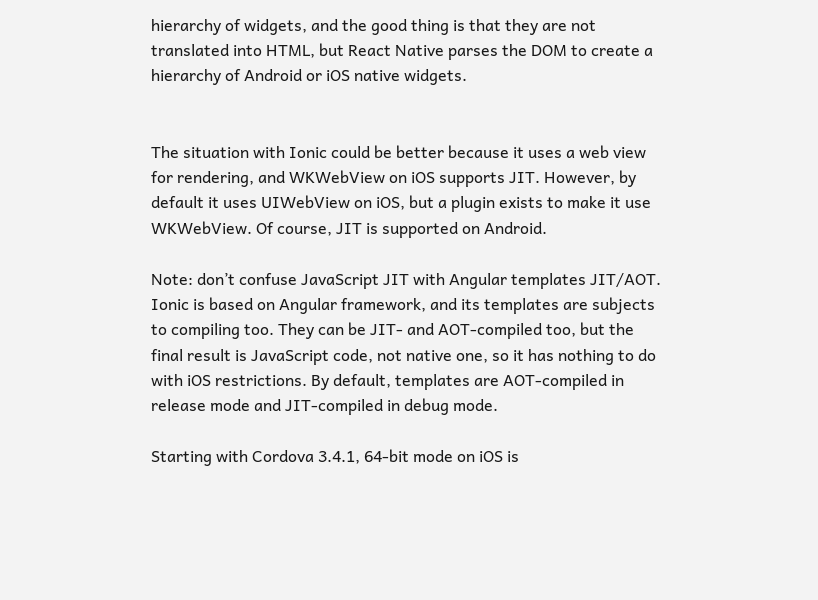hierarchy of widgets, and the good thing is that they are not translated into HTML, but React Native parses the DOM to create a hierarchy of Android or iOS native widgets.


The situation with Ionic could be better because it uses a web view for rendering, and WKWebView on iOS supports JIT. However, by default it uses UIWebView on iOS, but a plugin exists to make it use WKWebView. Of course, JIT is supported on Android.

Note: don’t confuse JavaScript JIT with Angular templates JIT/AOT. Ionic is based on Angular framework, and its templates are subjects to compiling too. They can be JIT- and AOT-compiled too, but the final result is JavaScript code, not native one, so it has nothing to do with iOS restrictions. By default, templates are AOT-compiled in release mode and JIT-compiled in debug mode.

Starting with Cordova 3.4.1, 64-bit mode on iOS is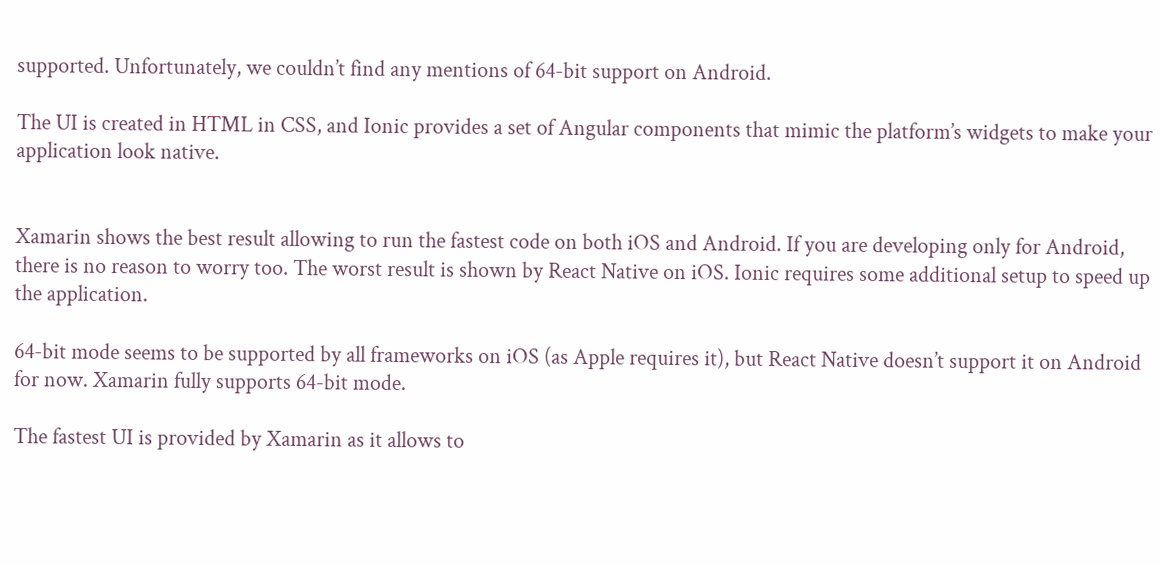supported. Unfortunately, we couldn’t find any mentions of 64-bit support on Android.

The UI is created in HTML in CSS, and Ionic provides a set of Angular components that mimic the platform’s widgets to make your application look native.


Xamarin shows the best result allowing to run the fastest code on both iOS and Android. If you are developing only for Android, there is no reason to worry too. The worst result is shown by React Native on iOS. Ionic requires some additional setup to speed up the application.

64-bit mode seems to be supported by all frameworks on iOS (as Apple requires it), but React Native doesn’t support it on Android for now. Xamarin fully supports 64-bit mode.

The fastest UI is provided by Xamarin as it allows to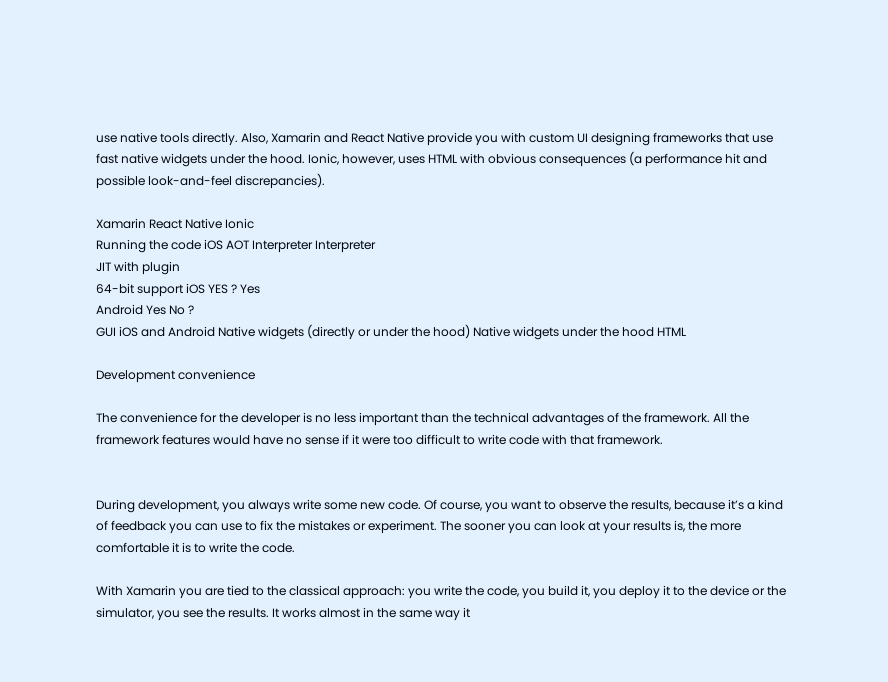use native tools directly. Also, Xamarin and React Native provide you with custom UI designing frameworks that use fast native widgets under the hood. Ionic, however, uses HTML with obvious consequences (a performance hit and possible look-and-feel discrepancies).

Xamarin React Native Ionic
Running the code iOS AOT Interpreter Interpreter
JIT with plugin
64-bit support iOS YES ? Yes
Android Yes No ?
GUI iOS and Android Native widgets (directly or under the hood) Native widgets under the hood HTML

Development convenience

The convenience for the developer is no less important than the technical advantages of the framework. All the framework features would have no sense if it were too difficult to write code with that framework.


During development, you always write some new code. Of course, you want to observe the results, because it’s a kind of feedback you can use to fix the mistakes or experiment. The sooner you can look at your results is, the more comfortable it is to write the code.

With Xamarin you are tied to the classical approach: you write the code, you build it, you deploy it to the device or the simulator, you see the results. It works almost in the same way it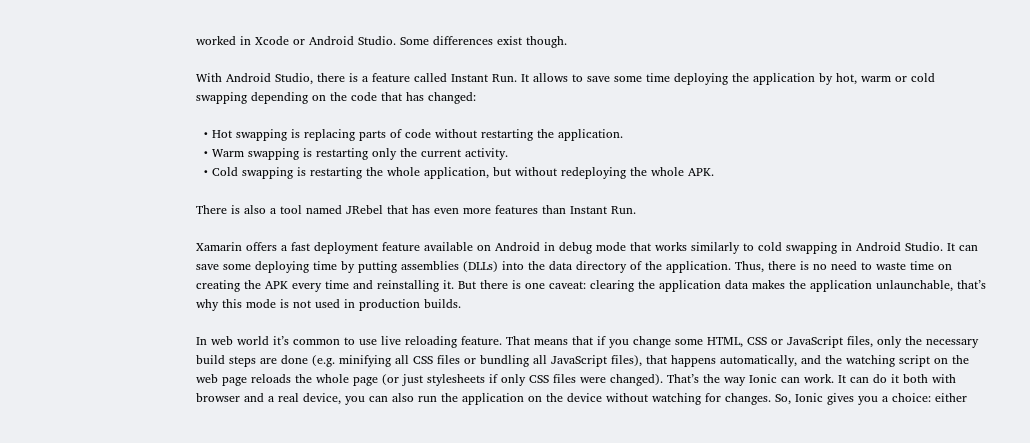worked in Xcode or Android Studio. Some differences exist though.

With Android Studio, there is a feature called Instant Run. It allows to save some time deploying the application by hot, warm or cold swapping depending on the code that has changed:

  • Hot swapping is replacing parts of code without restarting the application.
  • Warm swapping is restarting only the current activity.
  • Cold swapping is restarting the whole application, but without redeploying the whole APK.

There is also a tool named JRebel that has even more features than Instant Run.

Xamarin offers a fast deployment feature available on Android in debug mode that works similarly to cold swapping in Android Studio. It can save some deploying time by putting assemblies (DLLs) into the data directory of the application. Thus, there is no need to waste time on creating the APK every time and reinstalling it. But there is one caveat: clearing the application data makes the application unlaunchable, that’s why this mode is not used in production builds.

In web world it’s common to use live reloading feature. That means that if you change some HTML, CSS or JavaScript files, only the necessary build steps are done (e.g. minifying all CSS files or bundling all JavaScript files), that happens automatically, and the watching script on the web page reloads the whole page (or just stylesheets if only CSS files were changed). That’s the way Ionic can work. It can do it both with browser and a real device, you can also run the application on the device without watching for changes. So, Ionic gives you a choice: either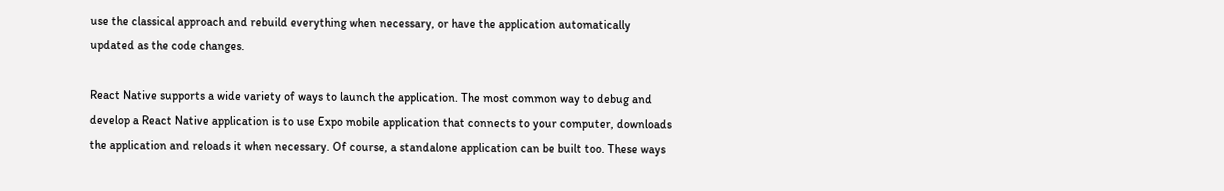use the classical approach and rebuild everything when necessary, or have the application automatically updated as the code changes.

React Native supports a wide variety of ways to launch the application. The most common way to debug and develop a React Native application is to use Expo mobile application that connects to your computer, downloads the application and reloads it when necessary. Of course, a standalone application can be built too. These ways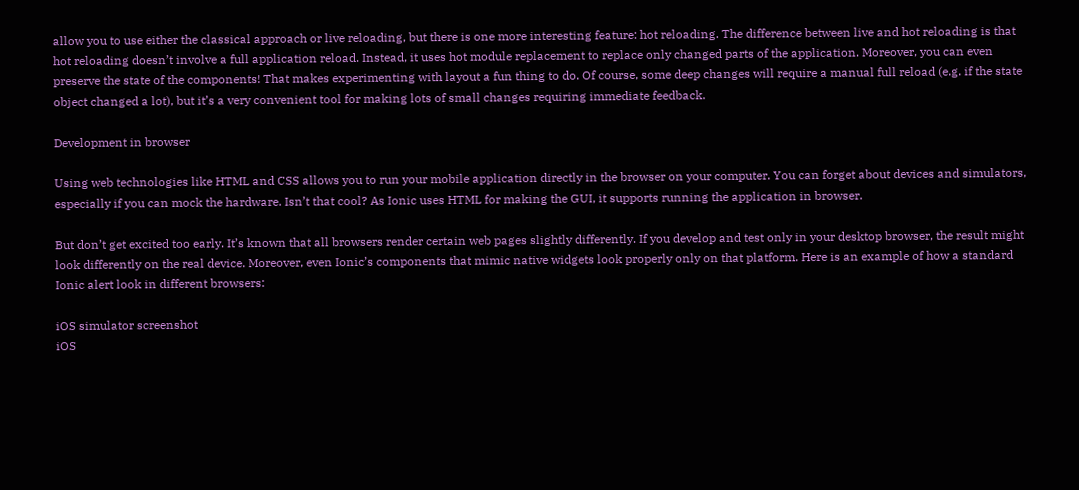allow you to use either the classical approach or live reloading, but there is one more interesting feature: hot reloading. The difference between live and hot reloading is that hot reloading doesn’t involve a full application reload. Instead, it uses hot module replacement to replace only changed parts of the application. Moreover, you can even preserve the state of the components! That makes experimenting with layout a fun thing to do. Of course, some deep changes will require a manual full reload (e.g. if the state object changed a lot), but it’s a very convenient tool for making lots of small changes requiring immediate feedback.

Development in browser

Using web technologies like HTML and CSS allows you to run your mobile application directly in the browser on your computer. You can forget about devices and simulators, especially if you can mock the hardware. Isn’t that cool? As Ionic uses HTML for making the GUI, it supports running the application in browser.

But don’t get excited too early. It’s known that all browsers render certain web pages slightly differently. If you develop and test only in your desktop browser, the result might look differently on the real device. Moreover, even Ionic’s components that mimic native widgets look properly only on that platform. Here is an example of how a standard Ionic alert look in different browsers:

iOS simulator screenshot
iOS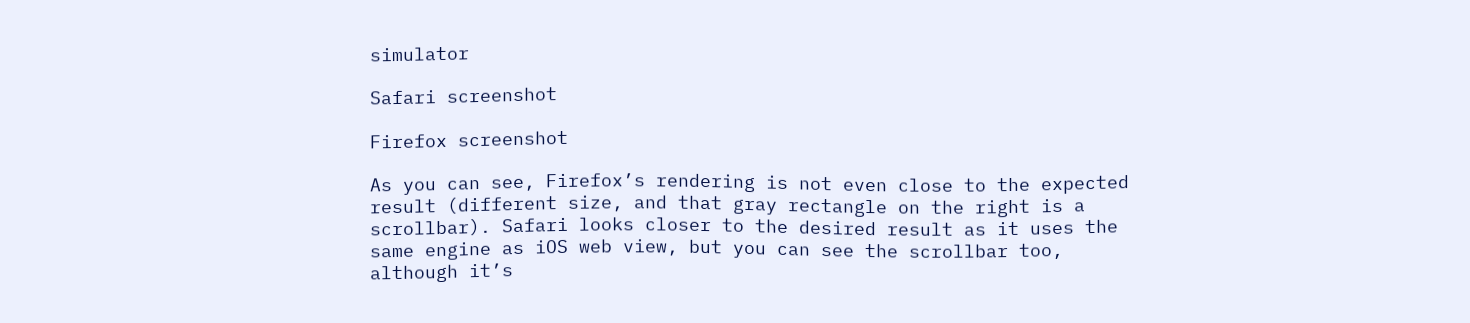simulator

Safari screenshot

Firefox screenshot

As you can see, Firefox’s rendering is not even close to the expected result (different size, and that gray rectangle on the right is a scrollbar). Safari looks closer to the desired result as it uses the same engine as iOS web view, but you can see the scrollbar too, although it’s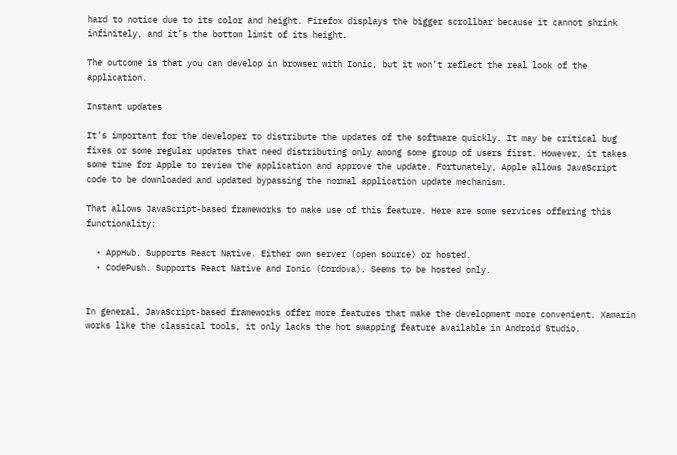hard to notice due to its color and height. Firefox displays the bigger scrollbar because it cannot shrink infinitely, and it’s the bottom limit of its height.

The outcome is that you can develop in browser with Ionic, but it won’t reflect the real look of the application.

Instant updates

It’s important for the developer to distribute the updates of the software quickly. It may be critical bug fixes or some regular updates that need distributing only among some group of users first. However, it takes some time for Apple to review the application and approve the update. Fortunately, Apple allows JavaScript code to be downloaded and updated bypassing the normal application update mechanism.

That allows JavaScript-based frameworks to make use of this feature. Here are some services offering this functionality:

  • AppHub. Supports React Native. Either own server (open source) or hosted.
  • CodePush. Supports React Native and Ionic (Cordova). Seems to be hosted only.


In general, JavaScript-based frameworks offer more features that make the development more convenient. Xamarin works like the classical tools, it only lacks the hot swapping feature available in Android Studio.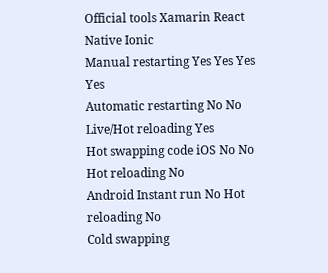Official tools Xamarin React Native Ionic
Manual restarting Yes Yes Yes Yes
Automatic restarting No No Live/Hot reloading Yes
Hot swapping code iOS No No Hot reloading No
Android Instant run No Hot reloading No
Cold swapping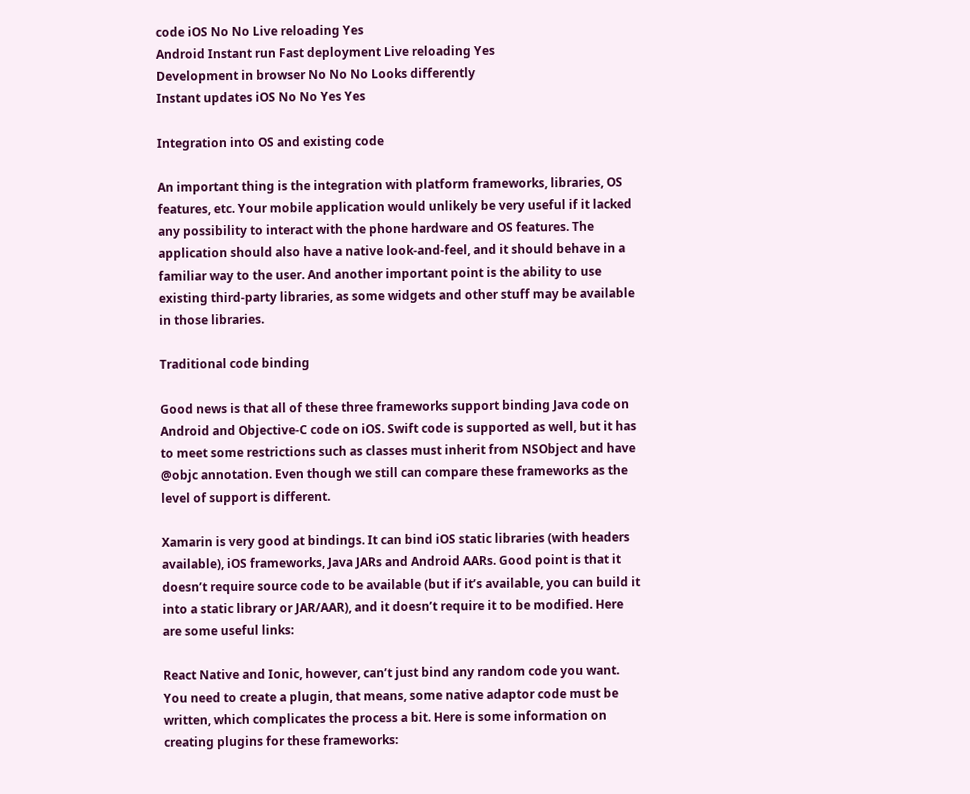code iOS No No Live reloading Yes
Android Instant run Fast deployment Live reloading Yes
Development in browser No No No Looks differently
Instant updates iOS No No Yes Yes

Integration into OS and existing code

An important thing is the integration with platform frameworks, libraries, OS features, etc. Your mobile application would unlikely be very useful if it lacked any possibility to interact with the phone hardware and OS features. The application should also have a native look-and-feel, and it should behave in a familiar way to the user. And another important point is the ability to use existing third-party libraries, as some widgets and other stuff may be available in those libraries.

Traditional code binding

Good news is that all of these three frameworks support binding Java code on Android and Objective-C code on iOS. Swift code is supported as well, but it has to meet some restrictions such as classes must inherit from NSObject and have @objc annotation. Even though we still can compare these frameworks as the level of support is different.

Xamarin is very good at bindings. It can bind iOS static libraries (with headers available), iOS frameworks, Java JARs and Android AARs. Good point is that it doesn’t require source code to be available (but if it’s available, you can build it into a static library or JAR/AAR), and it doesn’t require it to be modified. Here are some useful links:

React Native and Ionic, however, can’t just bind any random code you want. You need to create a plugin, that means, some native adaptor code must be written, which complicates the process a bit. Here is some information on creating plugins for these frameworks: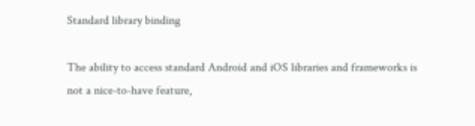Standard library binding

The ability to access standard Android and iOS libraries and frameworks is not a nice-to-have feature,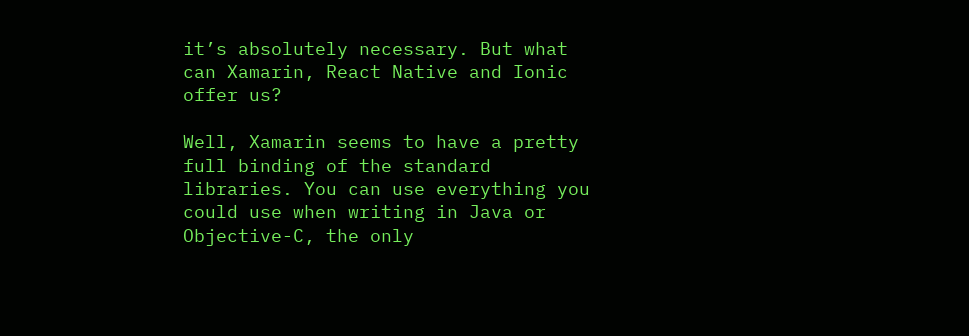it’s absolutely necessary. But what can Xamarin, React Native and Ionic offer us?

Well, Xamarin seems to have a pretty full binding of the standard libraries. You can use everything you could use when writing in Java or Objective-C, the only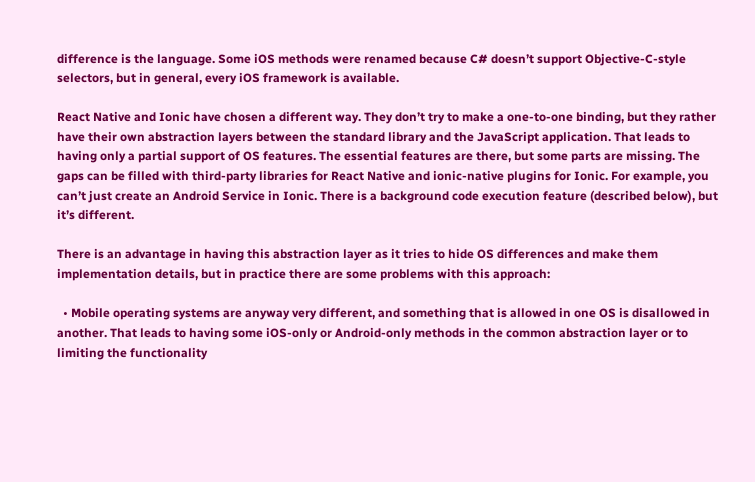difference is the language. Some iOS methods were renamed because C# doesn’t support Objective-C-style selectors, but in general, every iOS framework is available.

React Native and Ionic have chosen a different way. They don’t try to make a one-to-one binding, but they rather have their own abstraction layers between the standard library and the JavaScript application. That leads to having only a partial support of OS features. The essential features are there, but some parts are missing. The gaps can be filled with third-party libraries for React Native and ionic-native plugins for Ionic. For example, you can’t just create an Android Service in Ionic. There is a background code execution feature (described below), but it’s different.

There is an advantage in having this abstraction layer as it tries to hide OS differences and make them implementation details, but in practice there are some problems with this approach:

  • Mobile operating systems are anyway very different, and something that is allowed in one OS is disallowed in another. That leads to having some iOS-only or Android-only methods in the common abstraction layer or to limiting the functionality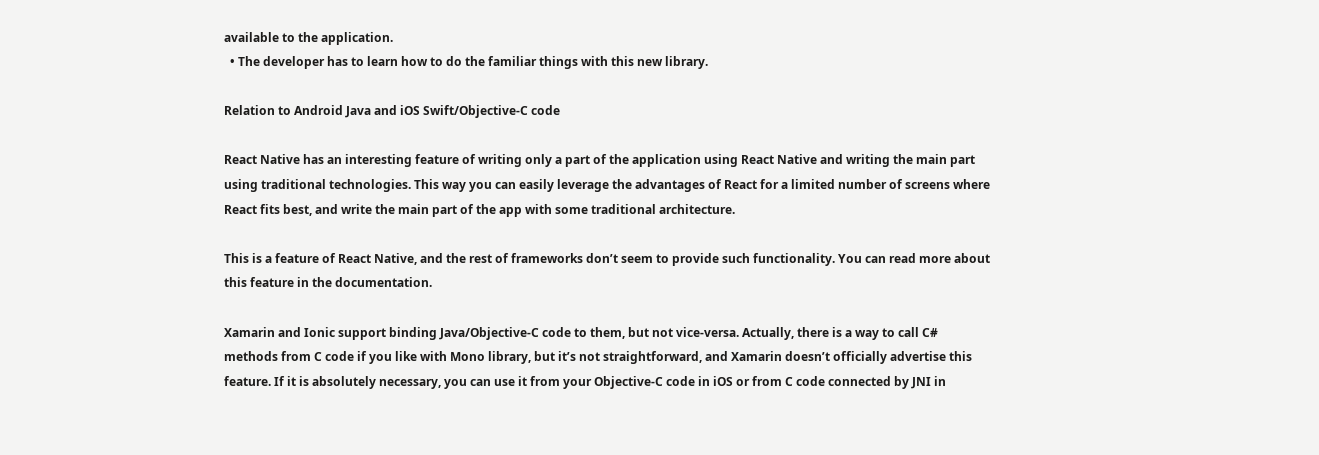available to the application.
  • The developer has to learn how to do the familiar things with this new library.

Relation to Android Java and iOS Swift/Objective-C code

React Native has an interesting feature of writing only a part of the application using React Native and writing the main part using traditional technologies. This way you can easily leverage the advantages of React for a limited number of screens where React fits best, and write the main part of the app with some traditional architecture.

This is a feature of React Native, and the rest of frameworks don’t seem to provide such functionality. You can read more about this feature in the documentation.

Xamarin and Ionic support binding Java/Objective-C code to them, but not vice-versa. Actually, there is a way to call C# methods from C code if you like with Mono library, but it’s not straightforward, and Xamarin doesn’t officially advertise this feature. If it is absolutely necessary, you can use it from your Objective-C code in iOS or from C code connected by JNI in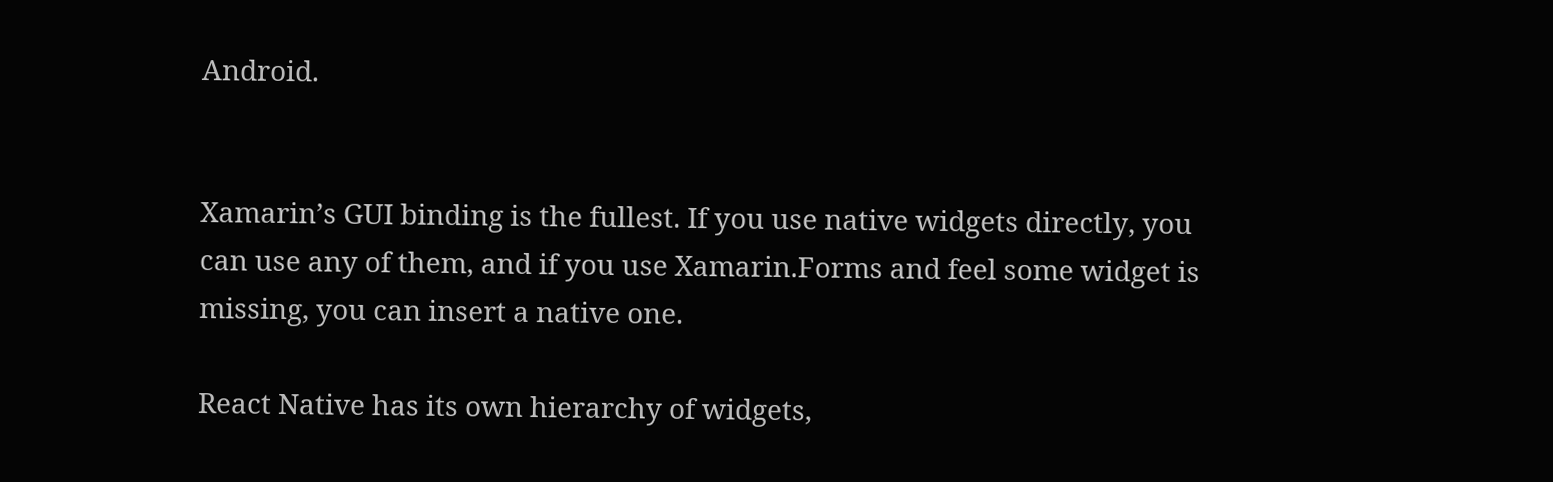Android.


Xamarin’s GUI binding is the fullest. If you use native widgets directly, you can use any of them, and if you use Xamarin.Forms and feel some widget is missing, you can insert a native one.

React Native has its own hierarchy of widgets,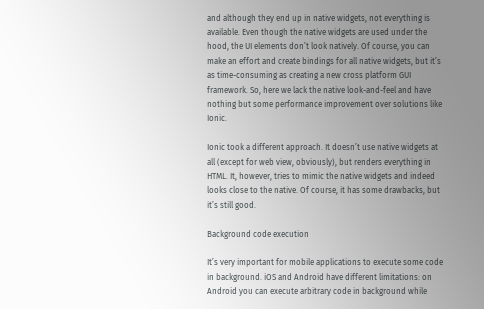and although they end up in native widgets, not everything is available. Even though the native widgets are used under the hood, the UI elements don’t look natively. Of course, you can make an effort and create bindings for all native widgets, but it’s as time-consuming as creating a new cross platform GUI framework. So, here we lack the native look-and-feel and have nothing but some performance improvement over solutions like Ionic.

Ionic took a different approach. It doesn’t use native widgets at all (except for web view, obviously), but renders everything in HTML. It, however, tries to mimic the native widgets and indeed looks close to the native. Of course, it has some drawbacks, but it’s still good.

Background code execution

It’s very important for mobile applications to execute some code in background. iOS and Android have different limitations: on Android you can execute arbitrary code in background while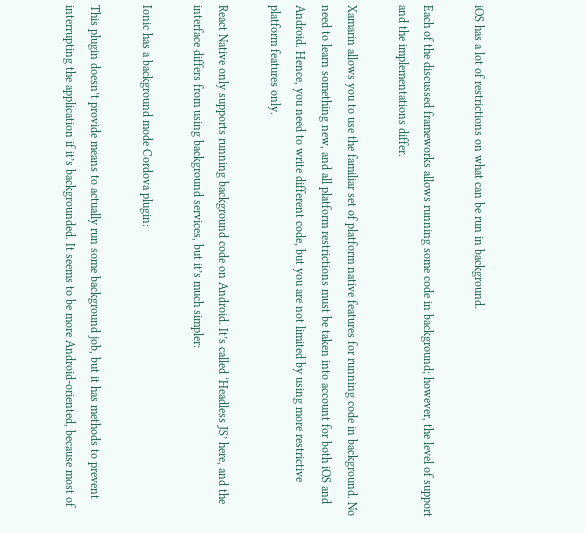iOS has a lot of restrictions on what can be run in background.

Each of the discussed frameworks allows running some code in background; however, the level of support and the implementations differ.

Xamarin allows you to use the familiar set of platform native features for running code in background. No need to learn something new, and all platform restrictions must be taken into account for both iOS and Android. Hence, you need to write different code, but you are not limited by using more restrictive platform features only.

React Native only supports running background code on Android. It’s called ‘Headless JS’ here, and the interface differs from using background services, but it’s much simpler:

Ionic has a background mode Cordova plugin:

This plugin doesn’t provide means to actually run some background job, but it has methods to prevent interrupting the application if it’s backgrounded. It seems to be more Android-oriented, because most of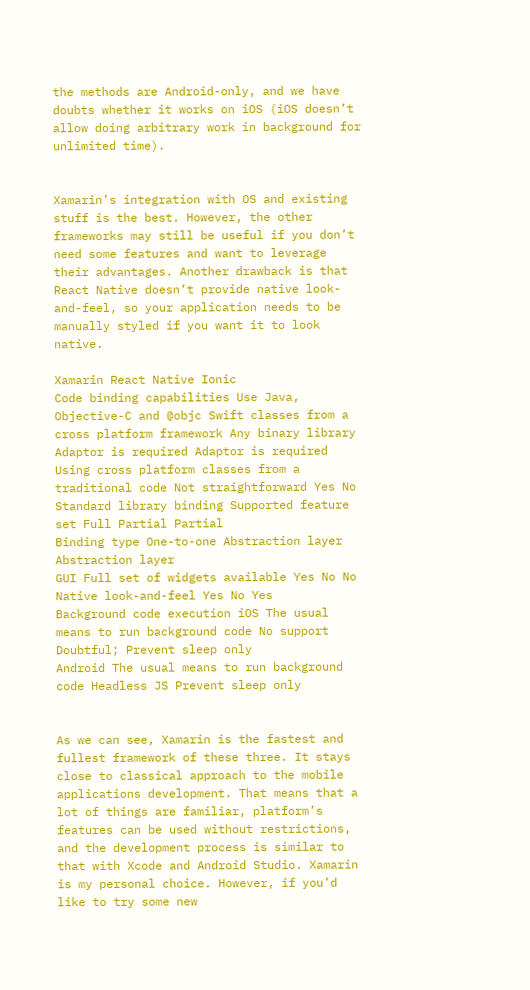the methods are Android-only, and we have doubts whether it works on iOS (iOS doesn’t allow doing arbitrary work in background for unlimited time).


Xamarin’s integration with OS and existing stuff is the best. However, the other frameworks may still be useful if you don’t need some features and want to leverage their advantages. Another drawback is that React Native doesn’t provide native look-and-feel, so your application needs to be manually styled if you want it to look native.

Xamarin React Native Ionic
Code binding capabilities Use Java, Objective-C and @objc Swift classes from a cross platform framework Any binary library Adaptor is required Adaptor is required
Using cross platform classes from a traditional code Not straightforward Yes No
Standard library binding Supported feature set Full Partial Partial
Binding type One-to-one Abstraction layer Abstraction layer
GUI Full set of widgets available Yes No No
Native look-and-feel Yes No Yes
Background code execution iOS The usual means to run background code No support Doubtful; Prevent sleep only
Android The usual means to run background code Headless JS Prevent sleep only


As we can see, Xamarin is the fastest and fullest framework of these three. It stays close to classical approach to the mobile applications development. That means that a lot of things are familiar, platform’s features can be used without restrictions, and the development process is similar to that with Xcode and Android Studio. Xamarin is my personal choice. However, if you’d like to try some new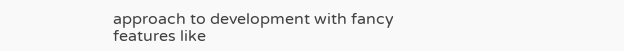approach to development with fancy features like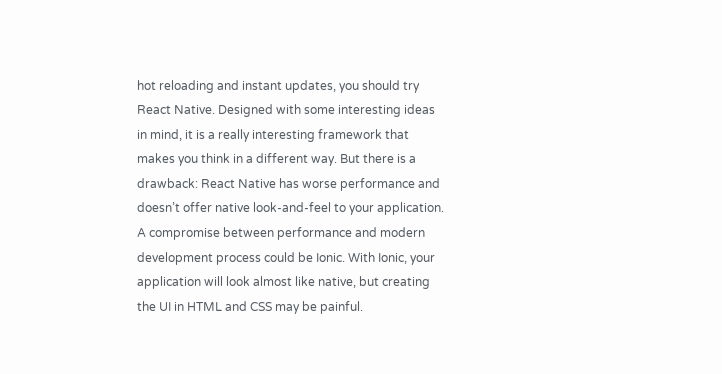hot reloading and instant updates, you should try React Native. Designed with some interesting ideas in mind, it is a really interesting framework that makes you think in a different way. But there is a drawback: React Native has worse performance and doesn’t offer native look-and-feel to your application. A compromise between performance and modern development process could be Ionic. With Ionic, your application will look almost like native, but creating the UI in HTML and CSS may be painful.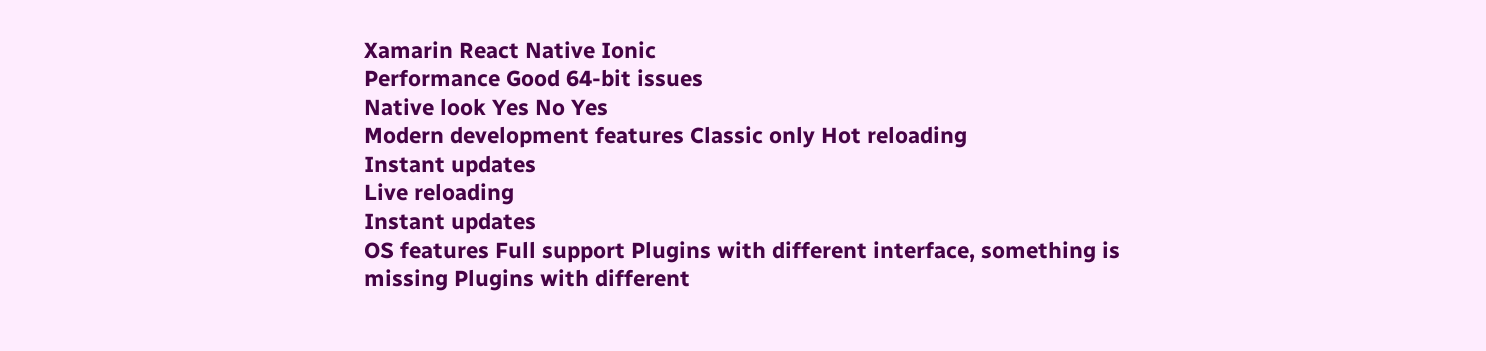Xamarin React Native Ionic
Performance Good 64-bit issues
Native look Yes No Yes
Modern development features Classic only Hot reloading
Instant updates
Live reloading
Instant updates
OS features Full support Plugins with different interface, something is missing Plugins with different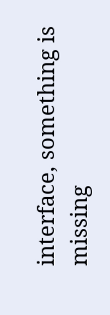interface, something is missing